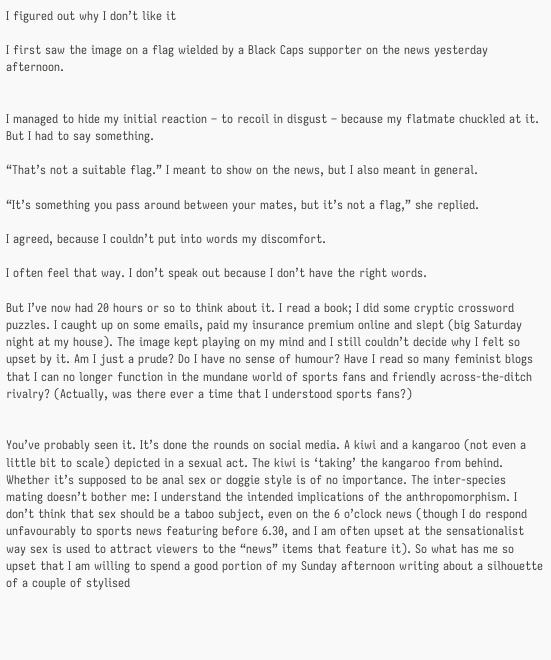I figured out why I don’t like it

I first saw the image on a flag wielded by a Black Caps supporter on the news yesterday afternoon.


I managed to hide my initial reaction – to recoil in disgust – because my flatmate chuckled at it. But I had to say something.

“That’s not a suitable flag.” I meant to show on the news, but I also meant in general.

“It’s something you pass around between your mates, but it’s not a flag,” she replied.

I agreed, because I couldn’t put into words my discomfort.

I often feel that way. I don’t speak out because I don’t have the right words.

But I’ve now had 20 hours or so to think about it. I read a book; I did some cryptic crossword puzzles. I caught up on some emails, paid my insurance premium online and slept (big Saturday night at my house). The image kept playing on my mind and I still couldn’t decide why I felt so upset by it. Am I just a prude? Do I have no sense of humour? Have I read so many feminist blogs that I can no longer function in the mundane world of sports fans and friendly across-the-ditch rivalry? (Actually, was there ever a time that I understood sports fans?)


You’ve probably seen it. It’s done the rounds on social media. A kiwi and a kangaroo (not even a little bit to scale) depicted in a sexual act. The kiwi is ‘taking’ the kangaroo from behind. Whether it’s supposed to be anal sex or doggie style is of no importance. The inter-species mating doesn’t bother me: I understand the intended implications of the anthropomorphism. I don’t think that sex should be a taboo subject, even on the 6 o’clock news (though I do respond unfavourably to sports news featuring before 6.30, and I am often upset at the sensationalist way sex is used to attract viewers to the “news” items that feature it). So what has me so upset that I am willing to spend a good portion of my Sunday afternoon writing about a silhouette of a couple of stylised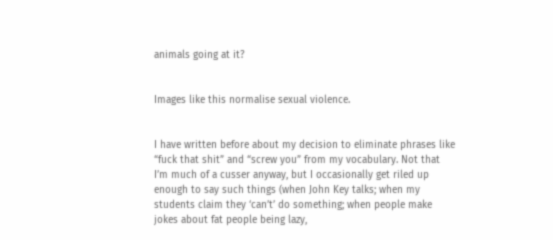animals going at it?


Images like this normalise sexual violence.


I have written before about my decision to eliminate phrases like “fuck that shit” and “screw you” from my vocabulary. Not that I’m much of a cusser anyway, but I occasionally get riled up enough to say such things (when John Key talks; when my students claim they ‘can’t’ do something; when people make jokes about fat people being lazy,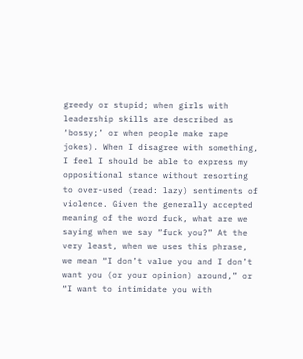greedy or stupid; when girls with leadership skills are described as ‘bossy;’ or when people make rape jokes). When I disagree with something, I feel I should be able to express my oppositional stance without resorting to over-used (read: lazy) sentiments of violence. Given the generally accepted meaning of the word fuck, what are we saying when we say “fuck you?” At the very least, when we uses this phrase, we mean “I don’t value you and I don’t want you (or your opinion) around,” or “I want to intimidate you with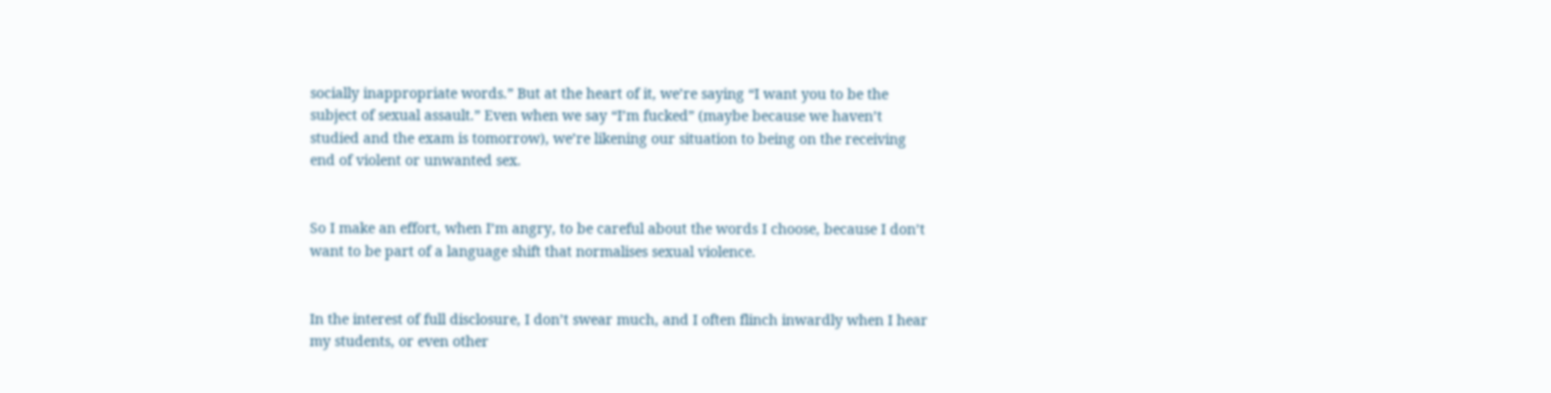socially inappropriate words.” But at the heart of it, we’re saying “I want you to be the subject of sexual assault.” Even when we say “I’m fucked” (maybe because we haven’t studied and the exam is tomorrow), we’re likening our situation to being on the receiving end of violent or unwanted sex.


So I make an effort, when I’m angry, to be careful about the words I choose, because I don’t want to be part of a language shift that normalises sexual violence.


In the interest of full disclosure, I don’t swear much, and I often flinch inwardly when I hear my students, or even other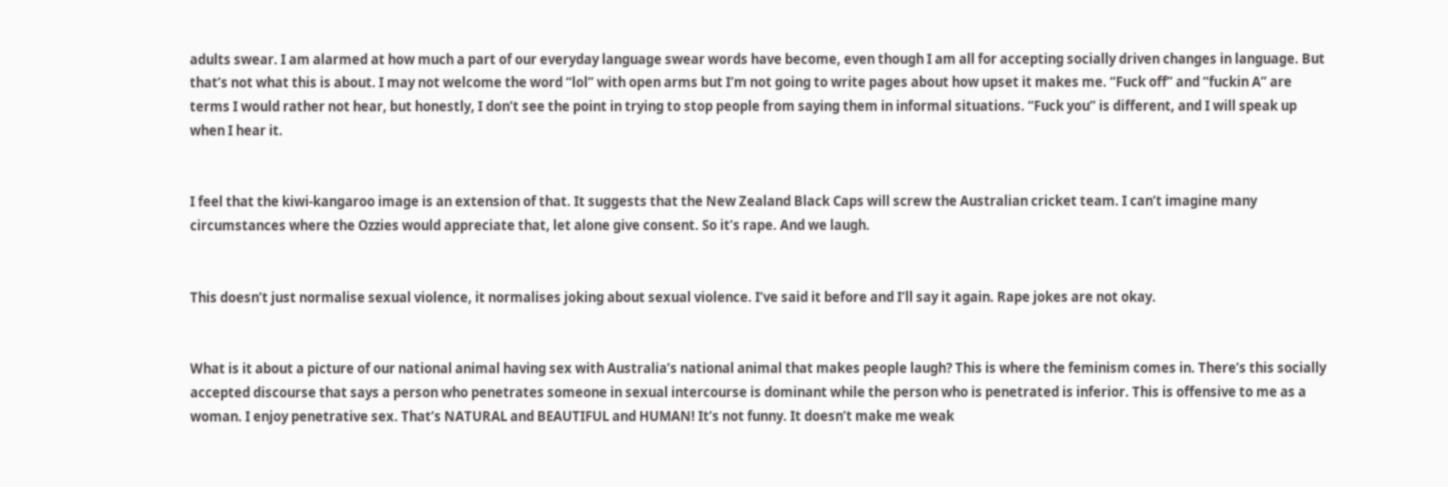adults swear. I am alarmed at how much a part of our everyday language swear words have become, even though I am all for accepting socially driven changes in language. But that’s not what this is about. I may not welcome the word “lol” with open arms but I’m not going to write pages about how upset it makes me. “Fuck off” and “fuckin A” are terms I would rather not hear, but honestly, I don’t see the point in trying to stop people from saying them in informal situations. “Fuck you” is different, and I will speak up when I hear it.


I feel that the kiwi-kangaroo image is an extension of that. It suggests that the New Zealand Black Caps will screw the Australian cricket team. I can’t imagine many circumstances where the Ozzies would appreciate that, let alone give consent. So it’s rape. And we laugh.


This doesn’t just normalise sexual violence, it normalises joking about sexual violence. I’ve said it before and I’ll say it again. Rape jokes are not okay.


What is it about a picture of our national animal having sex with Australia’s national animal that makes people laugh? This is where the feminism comes in. There’s this socially accepted discourse that says a person who penetrates someone in sexual intercourse is dominant while the person who is penetrated is inferior. This is offensive to me as a woman. I enjoy penetrative sex. That’s NATURAL and BEAUTIFUL and HUMAN! It’s not funny. It doesn’t make me weak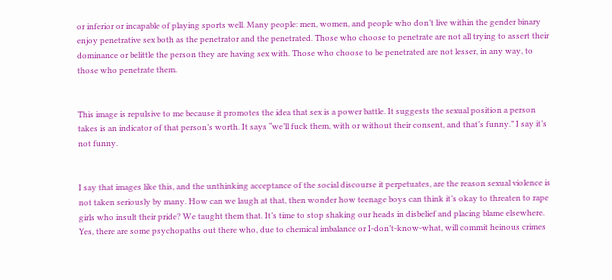or inferior or incapable of playing sports well. Many people: men, women, and people who don’t live within the gender binary enjoy penetrative sex both as the penetrator and the penetrated. Those who choose to penetrate are not all trying to assert their dominance or belittle the person they are having sex with. Those who choose to be penetrated are not lesser, in any way, to those who penetrate them.


This image is repulsive to me because it promotes the idea that sex is a power battle. It suggests the sexual position a person takes is an indicator of that person’s worth. It says “we’ll fuck them, with or without their consent, and that’s funny.” I say it’s not funny.


I say that images like this, and the unthinking acceptance of the social discourse it perpetuates, are the reason sexual violence is not taken seriously by many. How can we laugh at that, then wonder how teenage boys can think it’s okay to threaten to rape girls who insult their pride? We taught them that. It’s time to stop shaking our heads in disbelief and placing blame elsewhere. Yes, there are some psychopaths out there who, due to chemical imbalance or I-don’t-know-what, will commit heinous crimes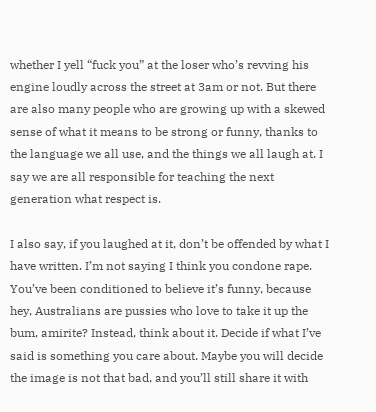whether I yell “fuck you” at the loser who’s revving his engine loudly across the street at 3am or not. But there are also many people who are growing up with a skewed sense of what it means to be strong or funny, thanks to the language we all use, and the things we all laugh at. I say we are all responsible for teaching the next generation what respect is.

I also say, if you laughed at it, don’t be offended by what I have written. I’m not saying I think you condone rape. You’ve been conditioned to believe it’s funny, because hey, Australians are pussies who love to take it up the bum, amirite? Instead, think about it. Decide if what I’ve said is something you care about. Maybe you will decide the image is not that bad, and you’ll still share it with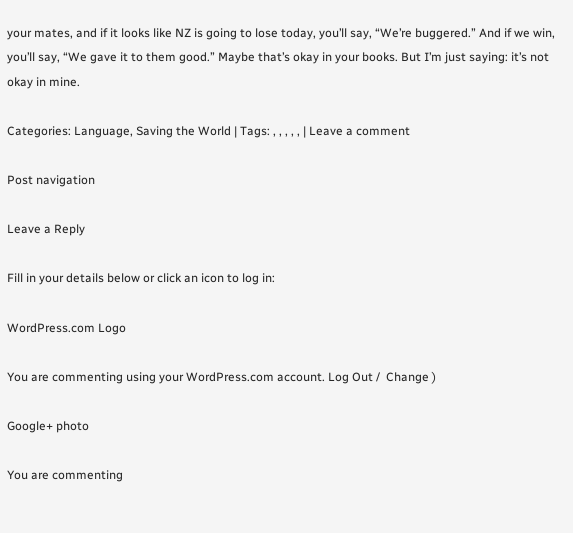your mates, and if it looks like NZ is going to lose today, you’ll say, “We’re buggered.” And if we win, you’ll say, “We gave it to them good.” Maybe that’s okay in your books. But I’m just saying: it’s not okay in mine.

Categories: Language, Saving the World | Tags: , , , , , | Leave a comment

Post navigation

Leave a Reply

Fill in your details below or click an icon to log in:

WordPress.com Logo

You are commenting using your WordPress.com account. Log Out /  Change )

Google+ photo

You are commenting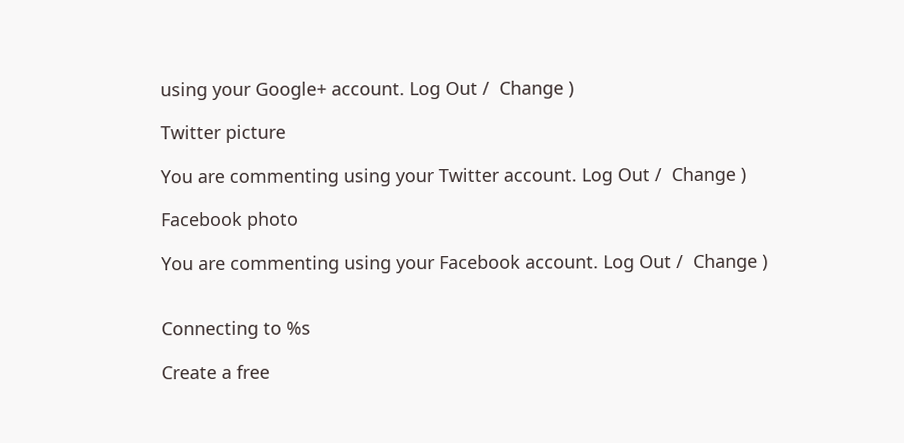using your Google+ account. Log Out /  Change )

Twitter picture

You are commenting using your Twitter account. Log Out /  Change )

Facebook photo

You are commenting using your Facebook account. Log Out /  Change )


Connecting to %s

Create a free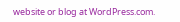website or blog at WordPress.com.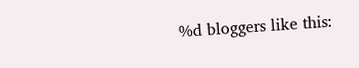%d bloggers like this: